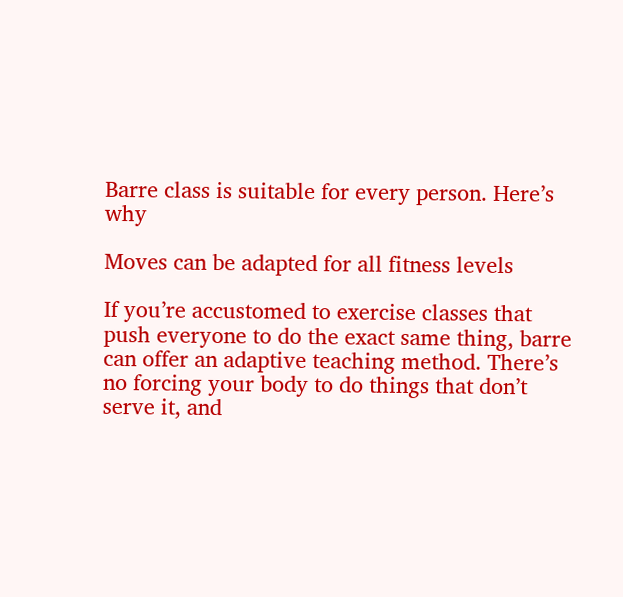Barre class is suitable for every person. Here’s why

Moves can be adapted for all fitness levels

If you’re accustomed to exercise classes that push everyone to do the exact same thing, barre can offer an adaptive teaching method. There’s no forcing your body to do things that don’t serve it, and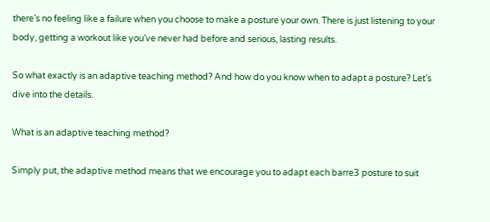there’s no feeling like a failure when you choose to make a posture your own. There is just listening to your body, getting a workout like you’ve never had before and serious, lasting results.

So what exactly is an adaptive teaching method? And how do you know when to adapt a posture? Let’s dive into the details.

What is an adaptive teaching method?

Simply put, the adaptive method means that we encourage you to adapt each barre3 posture to suit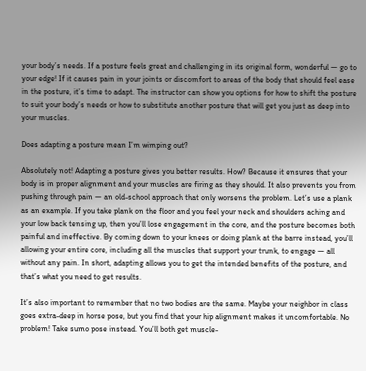your body’s needs. If a posture feels great and challenging in its original form, wonderful — go to your edge! If it causes pain in your joints or discomfort to areas of the body that should feel ease in the posture, it’s time to adapt. The instructor can show you options for how to shift the posture to suit your body’s needs or how to substitute another posture that will get you just as deep into your muscles.

Does adapting a posture mean I’m wimping out?

Absolutely not! Adapting a posture gives you better results. How? Because it ensures that your body is in proper alignment and your muscles are firing as they should. It also prevents you from pushing through pain — an old-school approach that only worsens the problem. Let’s use a plank as an example. If you take plank on the floor and you feel your neck and shoulders aching and your low back tensing up, then you’ll lose engagement in the core, and the posture becomes both painful and ineffective. By coming down to your knees or doing plank at the barre instead, you’ll allowing your entire core, including all the muscles that support your trunk, to engage — all without any pain. In short, adapting allows you to get the intended benefits of the posture, and that’s what you need to get results.

It’s also important to remember that no two bodies are the same. Maybe your neighbor in class goes extra-deep in horse pose, but you find that your hip alignment makes it uncomfortable. No problem! Take sumo pose instead. You’ll both get muscle-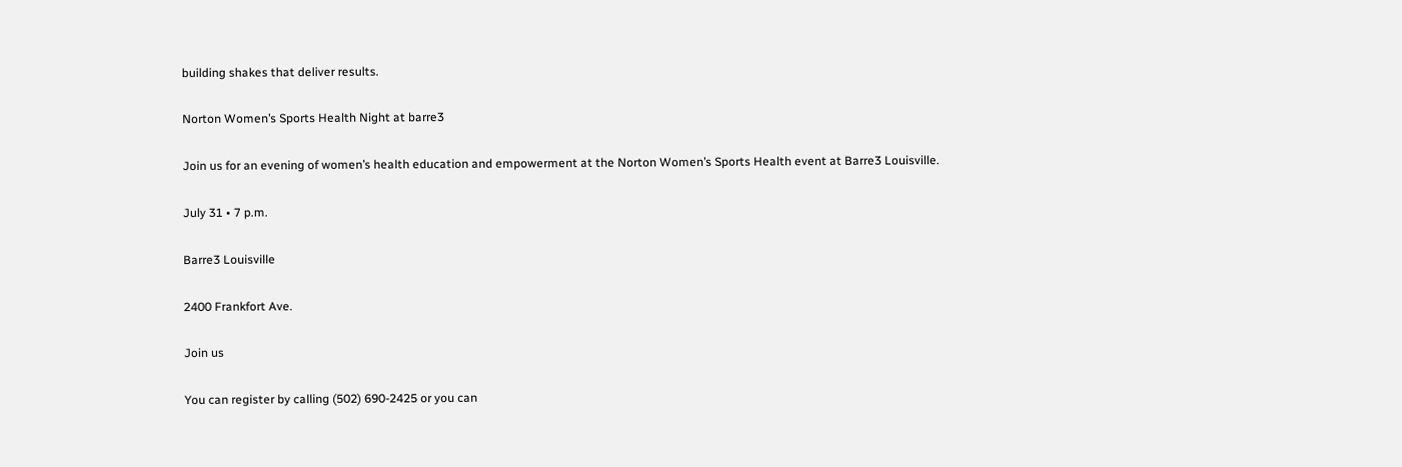building shakes that deliver results.

Norton Women’s Sports Health Night at barre3

Join us for an evening of women’s health education and empowerment at the Norton Women’s Sports Health event at Barre3 Louisville.

July 31 • 7 p.m.

Barre3 Louisville

2400 Frankfort Ave.

Join us

You can register by calling (502) 690-2425 or you can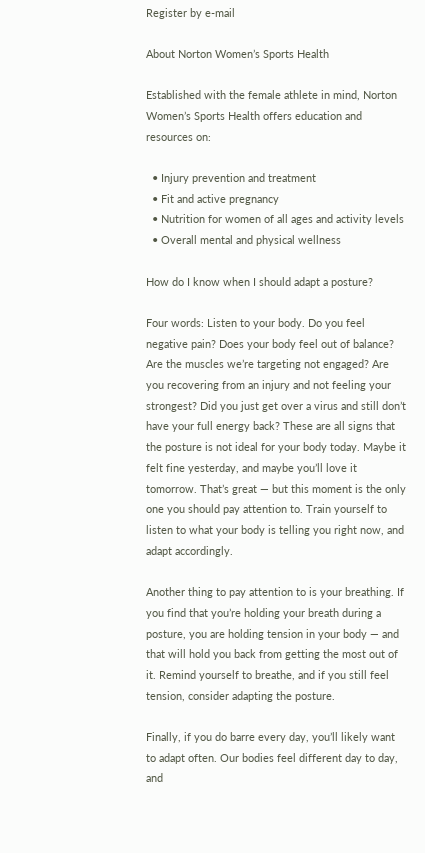Register by e-mail

About Norton Women’s Sports Health

Established with the female athlete in mind, Norton Women’s Sports Health offers education and resources on:

  • Injury prevention and treatment
  • Fit and active pregnancy
  • Nutrition for women of all ages and activity levels
  • Overall mental and physical wellness

How do I know when I should adapt a posture?

Four words: Listen to your body. Do you feel negative pain? Does your body feel out of balance? Are the muscles we’re targeting not engaged? Are you recovering from an injury and not feeling your strongest? Did you just get over a virus and still don’t have your full energy back? These are all signs that the posture is not ideal for your body today. Maybe it felt fine yesterday, and maybe you’ll love it tomorrow. That’s great — but this moment is the only one you should pay attention to. Train yourself to listen to what your body is telling you right now, and adapt accordingly.

Another thing to pay attention to is your breathing. If you find that you’re holding your breath during a posture, you are holding tension in your body — and that will hold you back from getting the most out of it. Remind yourself to breathe, and if you still feel tension, consider adapting the posture.

Finally, if you do barre every day, you’ll likely want to adapt often. Our bodies feel different day to day, and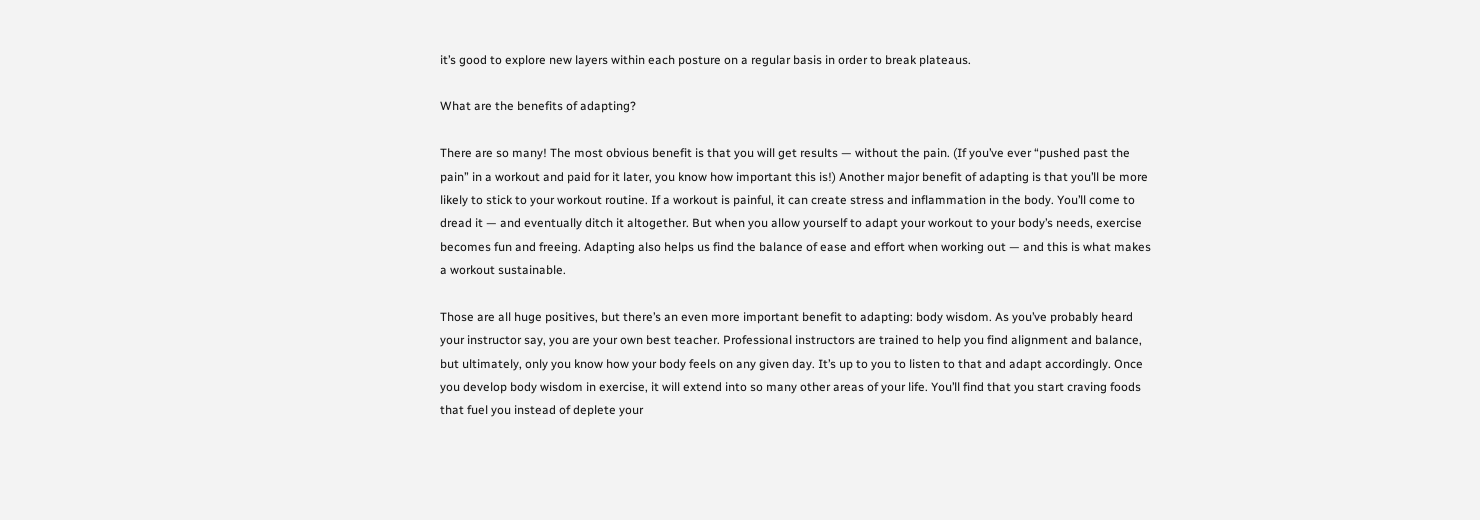it’s good to explore new layers within each posture on a regular basis in order to break plateaus.

What are the benefits of adapting?

There are so many! The most obvious benefit is that you will get results — without the pain. (If you’ve ever “pushed past the pain” in a workout and paid for it later, you know how important this is!) Another major benefit of adapting is that you’ll be more likely to stick to your workout routine. If a workout is painful, it can create stress and inflammation in the body. You’ll come to dread it — and eventually ditch it altogether. But when you allow yourself to adapt your workout to your body’s needs, exercise becomes fun and freeing. Adapting also helps us find the balance of ease and effort when working out — and this is what makes a workout sustainable.

Those are all huge positives, but there’s an even more important benefit to adapting: body wisdom. As you’ve probably heard your instructor say, you are your own best teacher. Professional instructors are trained to help you find alignment and balance, but ultimately, only you know how your body feels on any given day. It’s up to you to listen to that and adapt accordingly. Once you develop body wisdom in exercise, it will extend into so many other areas of your life. You’ll find that you start craving foods that fuel you instead of deplete your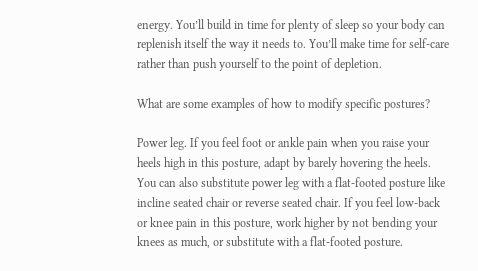energy. You’ll build in time for plenty of sleep so your body can replenish itself the way it needs to. You’ll make time for self-care rather than push yourself to the point of depletion.

What are some examples of how to modify specific postures?

Power leg. If you feel foot or ankle pain when you raise your heels high in this posture, adapt by barely hovering the heels. You can also substitute power leg with a flat-footed posture like incline seated chair or reverse seated chair. If you feel low-back or knee pain in this posture, work higher by not bending your knees as much, or substitute with a flat-footed posture.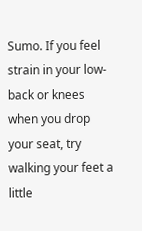Sumo. If you feel strain in your low-back or knees when you drop your seat, try walking your feet a little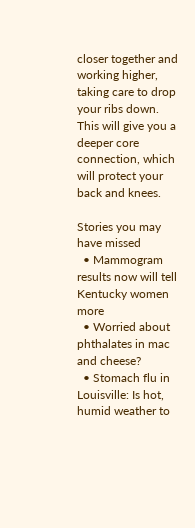closer together and working higher, taking care to drop your ribs down. This will give you a deeper core connection, which will protect your back and knees.

Stories you may have missed
  • Mammogram results now will tell Kentucky women more
  • Worried about phthalates in mac and cheese?
  • Stomach flu in Louisville: Is hot, humid weather to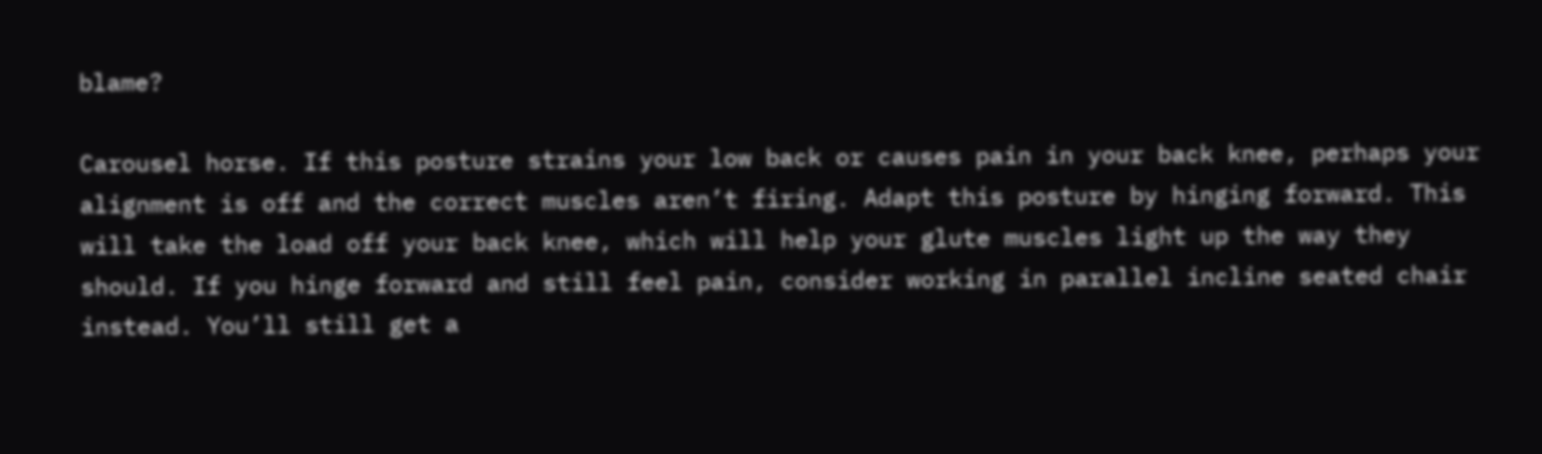blame?

Carousel horse. If this posture strains your low back or causes pain in your back knee, perhaps your alignment is off and the correct muscles aren’t firing. Adapt this posture by hinging forward. This will take the load off your back knee, which will help your glute muscles light up the way they should. If you hinge forward and still feel pain, consider working in parallel incline seated chair instead. You’ll still get a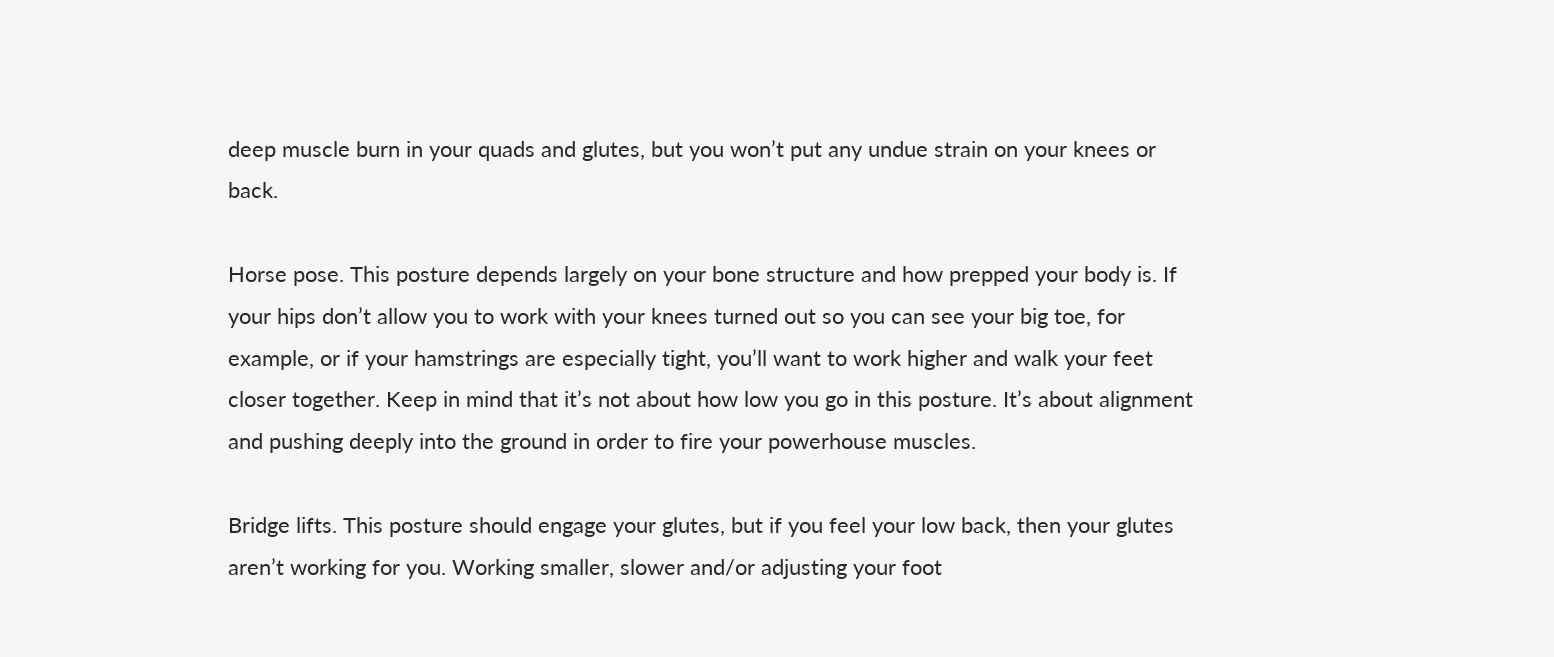deep muscle burn in your quads and glutes, but you won’t put any undue strain on your knees or back.

Horse pose. This posture depends largely on your bone structure and how prepped your body is. If your hips don’t allow you to work with your knees turned out so you can see your big toe, for example, or if your hamstrings are especially tight, you’ll want to work higher and walk your feet closer together. Keep in mind that it’s not about how low you go in this posture. It’s about alignment and pushing deeply into the ground in order to fire your powerhouse muscles.

Bridge lifts. This posture should engage your glutes, but if you feel your low back, then your glutes aren’t working for you. Working smaller, slower and/or adjusting your foot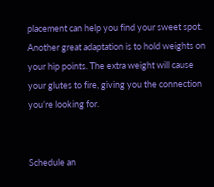placement can help you find your sweet spot. Another great adaptation is to hold weights on your hip points. The extra weight will cause your glutes to fire, giving you the connection you’re looking for.


Schedule an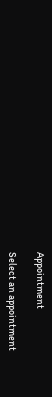Appointment

Select an appointment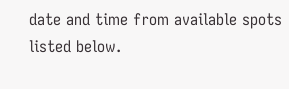date and time from available spots listed below.